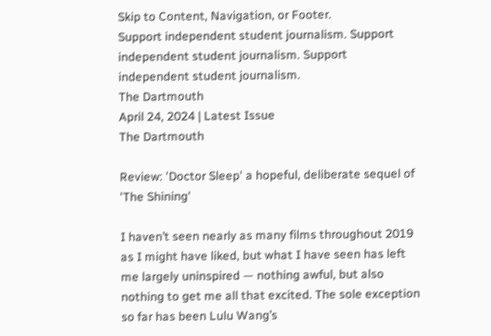Skip to Content, Navigation, or Footer.
Support independent student journalism. Support independent student journalism. Support independent student journalism.
The Dartmouth
April 24, 2024 | Latest Issue
The Dartmouth

Review: 'Doctor Sleep' a hopeful, deliberate sequel of 'The Shining'

I haven’t seen nearly as many films throughout 2019 as I might have liked, but what I have seen has left me largely uninspired — nothing awful, but also nothing to get me all that excited. The sole exception so far has been Lulu Wang’s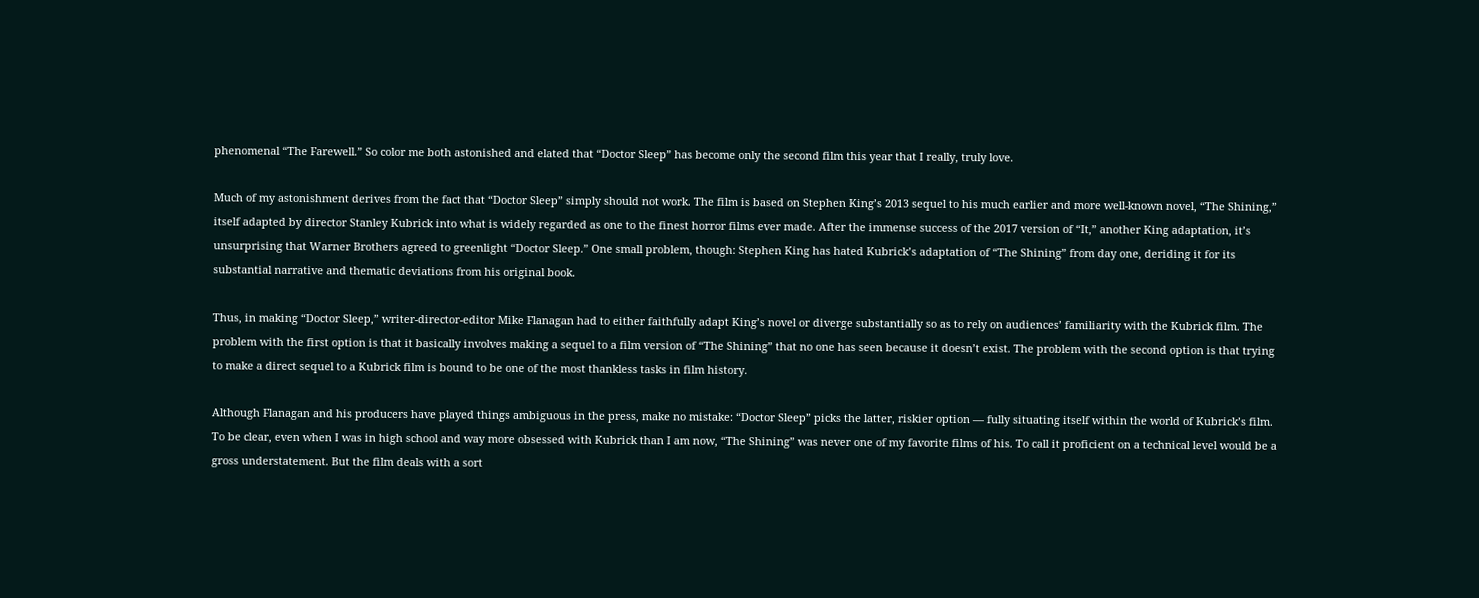phenomenal “The Farewell.” So color me both astonished and elated that “Doctor Sleep” has become only the second film this year that I really, truly love.

Much of my astonishment derives from the fact that “Doctor Sleep” simply should not work. The film is based on Stephen King’s 2013 sequel to his much earlier and more well-known novel, “The Shining,” itself adapted by director Stanley Kubrick into what is widely regarded as one to the finest horror films ever made. After the immense success of the 2017 version of “It,” another King adaptation, it’s unsurprising that Warner Brothers agreed to greenlight “Doctor Sleep.” One small problem, though: Stephen King has hated Kubrick’s adaptation of “The Shining” from day one, deriding it for its substantial narrative and thematic deviations from his original book.

Thus, in making “Doctor Sleep,” writer-director-editor Mike Flanagan had to either faithfully adapt King’s novel or diverge substantially so as to rely on audiences’ familiarity with the Kubrick film. The problem with the first option is that it basically involves making a sequel to a film version of “The Shining” that no one has seen because it doesn’t exist. The problem with the second option is that trying to make a direct sequel to a Kubrick film is bound to be one of the most thankless tasks in film history.

Although Flanagan and his producers have played things ambiguous in the press, make no mistake: “Doctor Sleep” picks the latter, riskier option — fully situating itself within the world of Kubrick’s film. To be clear, even when I was in high school and way more obsessed with Kubrick than I am now, “The Shining” was never one of my favorite films of his. To call it proficient on a technical level would be a gross understatement. But the film deals with a sort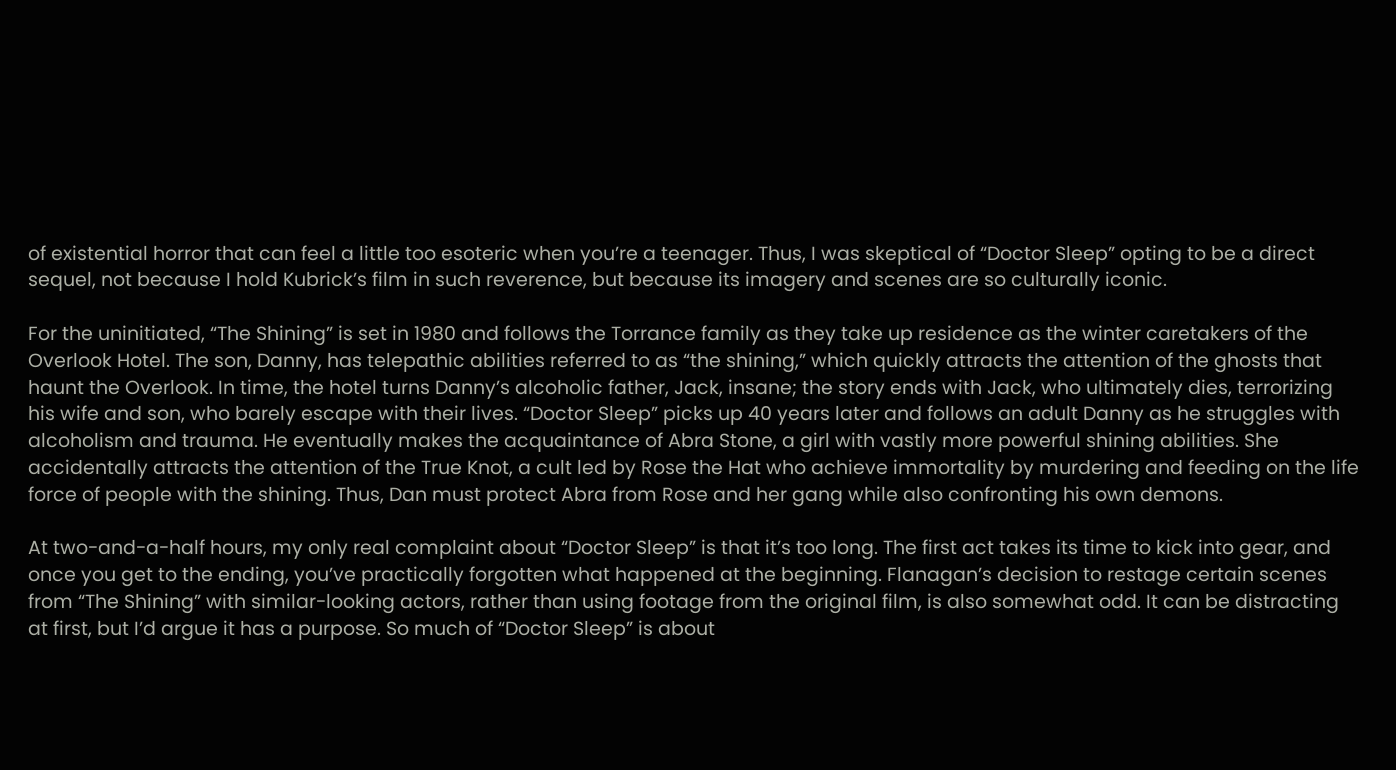of existential horror that can feel a little too esoteric when you’re a teenager. Thus, I was skeptical of “Doctor Sleep” opting to be a direct sequel, not because I hold Kubrick’s film in such reverence, but because its imagery and scenes are so culturally iconic.

For the uninitiated, “The Shining” is set in 1980 and follows the Torrance family as they take up residence as the winter caretakers of the Overlook Hotel. The son, Danny, has telepathic abilities referred to as “the shining,” which quickly attracts the attention of the ghosts that haunt the Overlook. In time, the hotel turns Danny’s alcoholic father, Jack, insane; the story ends with Jack, who ultimately dies, terrorizing his wife and son, who barely escape with their lives. “Doctor Sleep” picks up 40 years later and follows an adult Danny as he struggles with alcoholism and trauma. He eventually makes the acquaintance of Abra Stone, a girl with vastly more powerful shining abilities. She accidentally attracts the attention of the True Knot, a cult led by Rose the Hat who achieve immortality by murdering and feeding on the life force of people with the shining. Thus, Dan must protect Abra from Rose and her gang while also confronting his own demons.

At two-and-a-half hours, my only real complaint about “Doctor Sleep” is that it’s too long. The first act takes its time to kick into gear, and once you get to the ending, you’ve practically forgotten what happened at the beginning. Flanagan’s decision to restage certain scenes from “The Shining” with similar-looking actors, rather than using footage from the original film, is also somewhat odd. It can be distracting at first, but I’d argue it has a purpose. So much of “Doctor Sleep” is about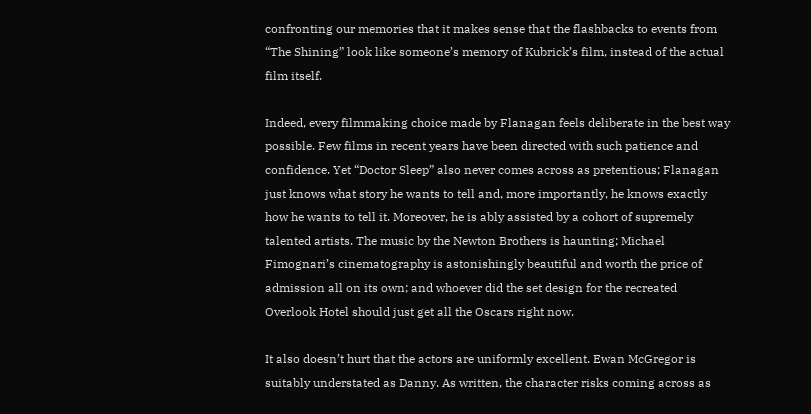confronting our memories that it makes sense that the flashbacks to events from “The Shining” look like someone’s memory of Kubrick’s film, instead of the actual film itself.

Indeed, every filmmaking choice made by Flanagan feels deliberate in the best way possible. Few films in recent years have been directed with such patience and confidence. Yet “Doctor Sleep” also never comes across as pretentious; Flanagan just knows what story he wants to tell and, more importantly, he knows exactly how he wants to tell it. Moreover, he is ably assisted by a cohort of supremely talented artists. The music by the Newton Brothers is haunting; Michael Fimognari’s cinematography is astonishingly beautiful and worth the price of admission all on its own; and whoever did the set design for the recreated Overlook Hotel should just get all the Oscars right now.

It also doesn’t hurt that the actors are uniformly excellent. Ewan McGregor is suitably understated as Danny. As written, the character risks coming across as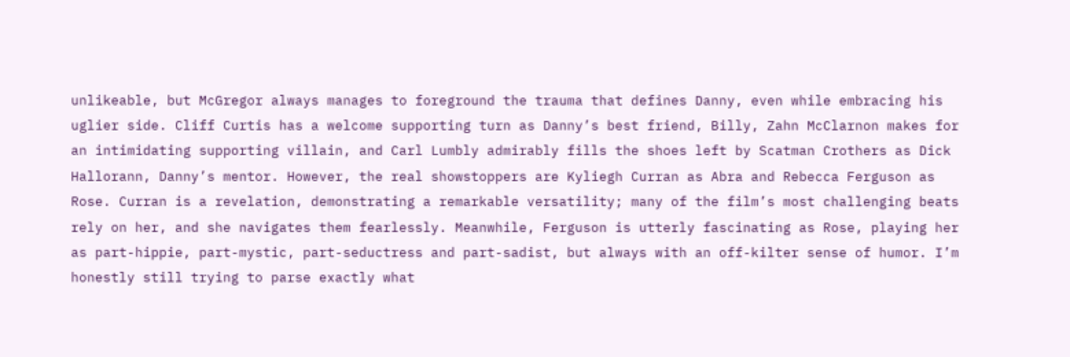unlikeable, but McGregor always manages to foreground the trauma that defines Danny, even while embracing his uglier side. Cliff Curtis has a welcome supporting turn as Danny’s best friend, Billy, Zahn McClarnon makes for an intimidating supporting villain, and Carl Lumbly admirably fills the shoes left by Scatman Crothers as Dick Hallorann, Danny’s mentor. However, the real showstoppers are Kyliegh Curran as Abra and Rebecca Ferguson as Rose. Curran is a revelation, demonstrating a remarkable versatility; many of the film’s most challenging beats rely on her, and she navigates them fearlessly. Meanwhile, Ferguson is utterly fascinating as Rose, playing her as part-hippie, part-mystic, part-seductress and part-sadist, but always with an off-kilter sense of humor. I’m honestly still trying to parse exactly what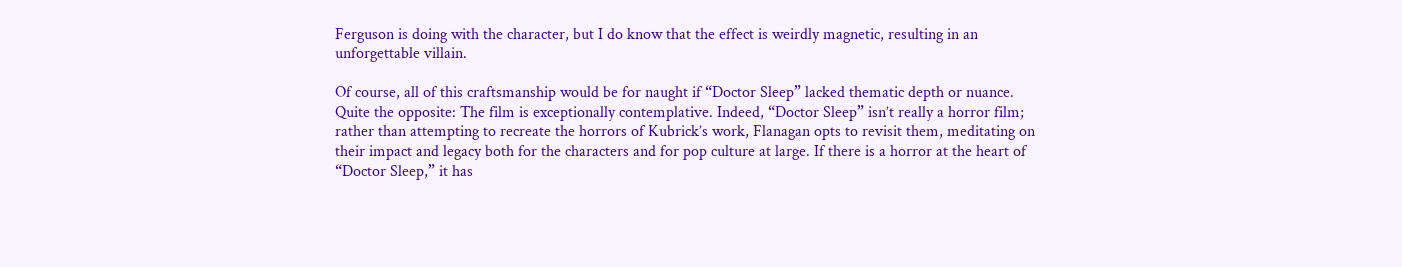Ferguson is doing with the character, but I do know that the effect is weirdly magnetic, resulting in an unforgettable villain.

Of course, all of this craftsmanship would be for naught if “Doctor Sleep” lacked thematic depth or nuance. Quite the opposite: The film is exceptionally contemplative. Indeed, “Doctor Sleep” isn’t really a horror film; rather than attempting to recreate the horrors of Kubrick’s work, Flanagan opts to revisit them, meditating on their impact and legacy both for the characters and for pop culture at large. If there is a horror at the heart of “Doctor Sleep,” it has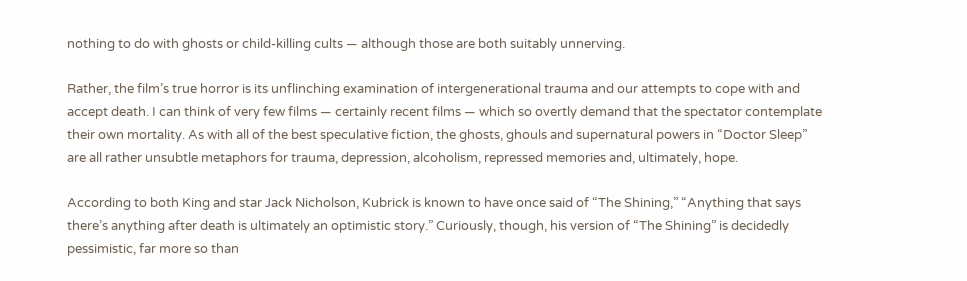nothing to do with ghosts or child-killing cults — although those are both suitably unnerving.

Rather, the film’s true horror is its unflinching examination of intergenerational trauma and our attempts to cope with and accept death. I can think of very few films — certainly recent films — which so overtly demand that the spectator contemplate their own mortality. As with all of the best speculative fiction, the ghosts, ghouls and supernatural powers in “Doctor Sleep” are all rather unsubtle metaphors for trauma, depression, alcoholism, repressed memories and, ultimately, hope.

According to both King and star Jack Nicholson, Kubrick is known to have once said of “The Shining,” “Anything that says there’s anything after death is ultimately an optimistic story.” Curiously, though, his version of “The Shining” is decidedly pessimistic, far more so than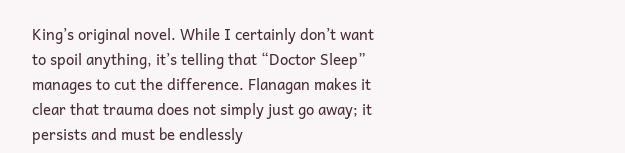King’s original novel. While I certainly don’t want to spoil anything, it’s telling that “Doctor Sleep” manages to cut the difference. Flanagan makes it clear that trauma does not simply just go away; it persists and must be endlessly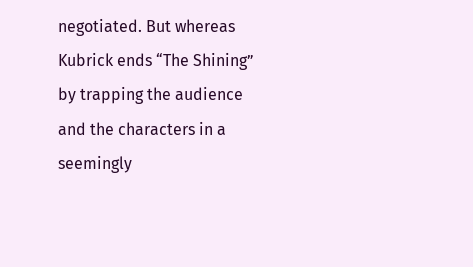negotiated. But whereas Kubrick ends “The Shining” by trapping the audience and the characters in a seemingly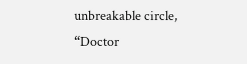unbreakable circle, “Doctor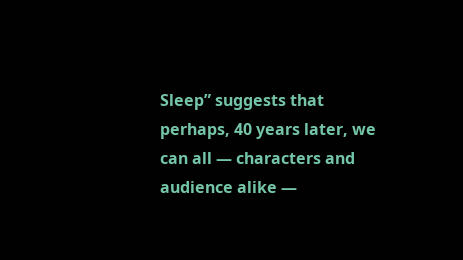Sleep” suggests that perhaps, 40 years later, we can all — characters and audience alike —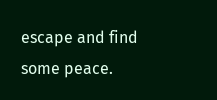escape and find some peace.